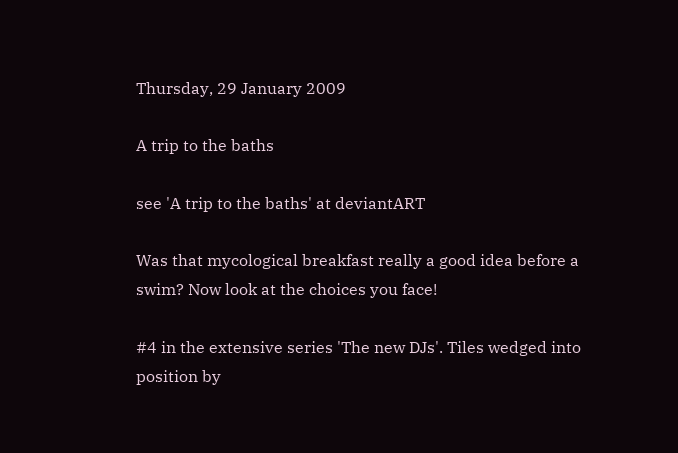Thursday, 29 January 2009

A trip to the baths

see 'A trip to the baths' at deviantART

Was that mycological breakfast really a good idea before a swim? Now look at the choices you face!

#4 in the extensive series 'The new DJs'. Tiles wedged into position by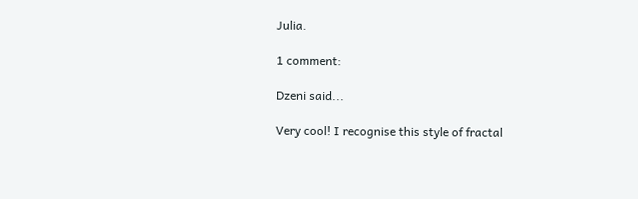Julia.

1 comment:

Dzeni said...

Very cool! I recognise this style of fractal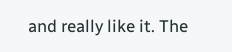and really like it. The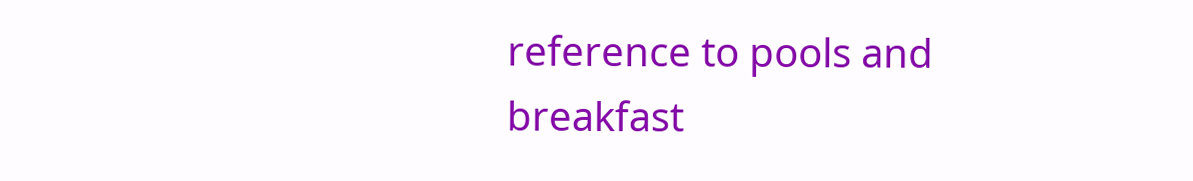reference to pools and breakfast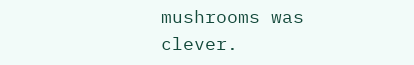mushrooms was clever.